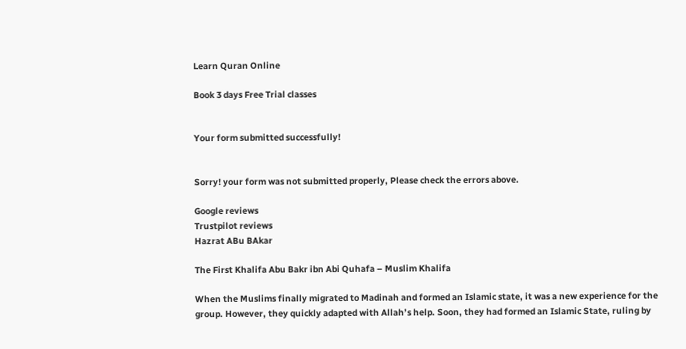Learn Quran Online

Book 3 days Free Trial classes


Your form submitted successfully!


Sorry! your form was not submitted properly, Please check the errors above.

Google reviews
Trustpilot reviews
Hazrat ABu BAkar

The First Khalifa Abu Bakr ibn Abi Quhafa – Muslim Khalifa

When the Muslims finally migrated to Madinah and formed an Islamic state, it was a new experience for the group. However, they quickly adapted with Allah’s help. Soon, they had formed an Islamic State, ruling by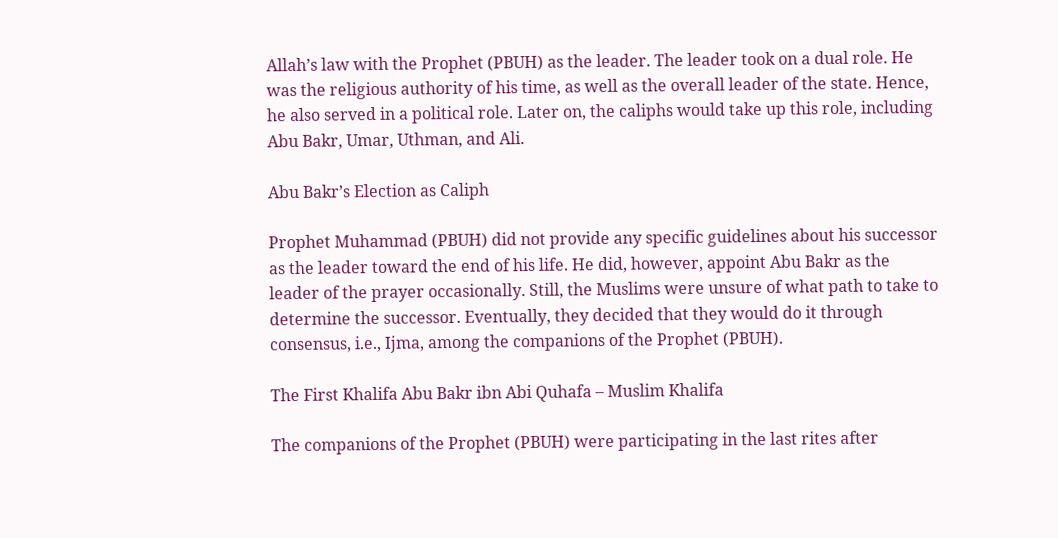Allah’s law with the Prophet (PBUH) as the leader. The leader took on a dual role. He was the religious authority of his time, as well as the overall leader of the state. Hence, he also served in a political role. Later on, the caliphs would take up this role, including Abu Bakr, Umar, Uthman, and Ali.

Abu Bakr’s Election as Caliph

Prophet Muhammad (PBUH) did not provide any specific guidelines about his successor as the leader toward the end of his life. He did, however, appoint Abu Bakr as the leader of the prayer occasionally. Still, the Muslims were unsure of what path to take to determine the successor. Eventually, they decided that they would do it through consensus, i.e., Ijma, among the companions of the Prophet (PBUH).

The First Khalifa Abu Bakr ibn Abi Quhafa – Muslim Khalifa

The companions of the Prophet (PBUH) were participating in the last rites after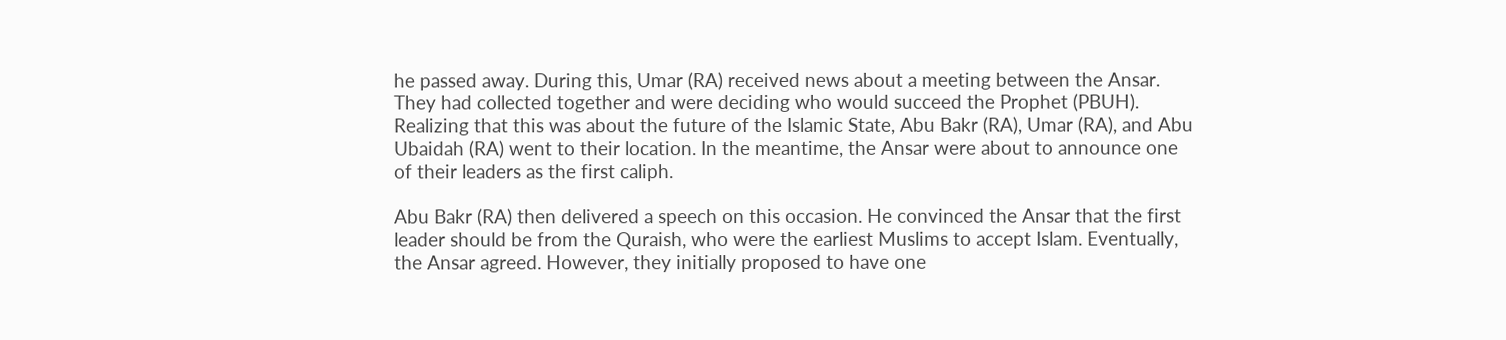he passed away. During this, Umar (RA) received news about a meeting between the Ansar. They had collected together and were deciding who would succeed the Prophet (PBUH). Realizing that this was about the future of the Islamic State, Abu Bakr (RA), Umar (RA), and Abu Ubaidah (RA) went to their location. In the meantime, the Ansar were about to announce one of their leaders as the first caliph.

Abu Bakr (RA) then delivered a speech on this occasion. He convinced the Ansar that the first leader should be from the Quraish, who were the earliest Muslims to accept Islam. Eventually, the Ansar agreed. However, they initially proposed to have one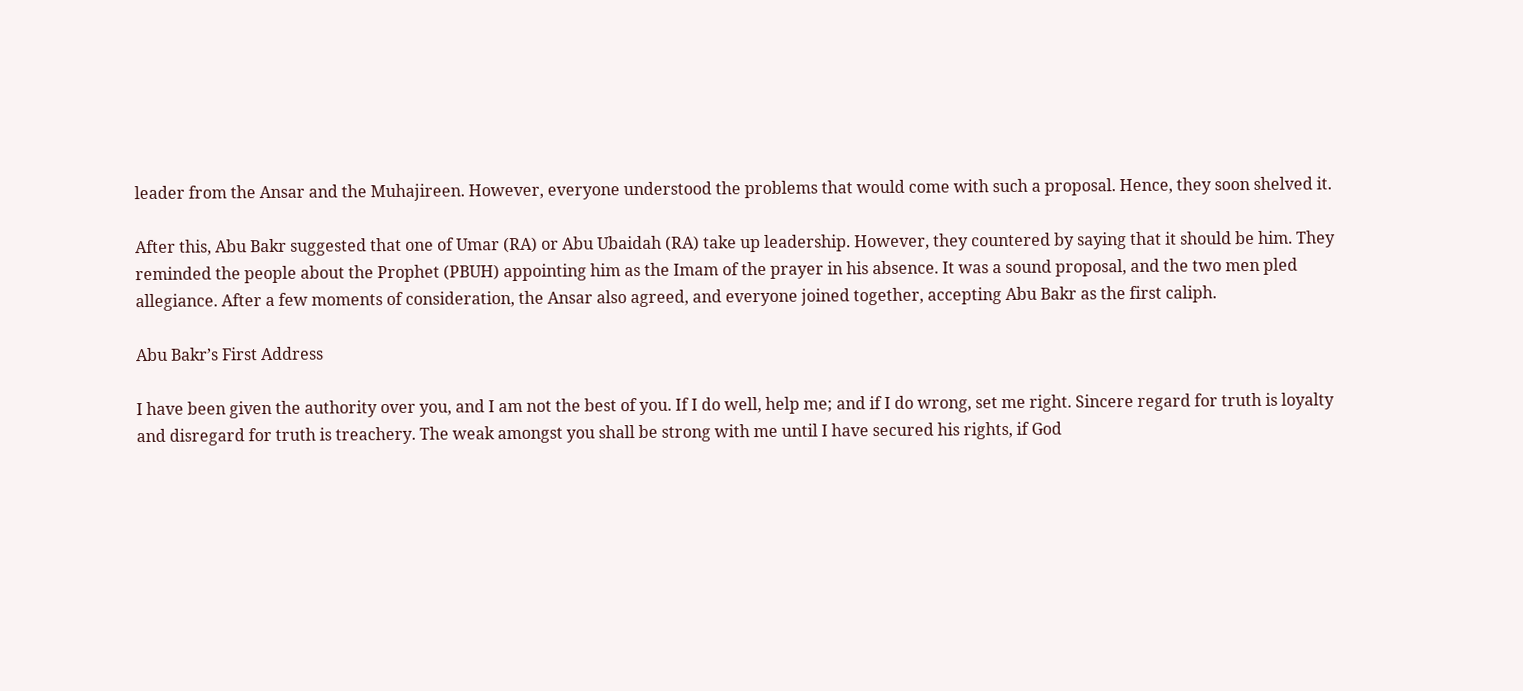leader from the Ansar and the Muhajireen. However, everyone understood the problems that would come with such a proposal. Hence, they soon shelved it.

After this, Abu Bakr suggested that one of Umar (RA) or Abu Ubaidah (RA) take up leadership. However, they countered by saying that it should be him. They reminded the people about the Prophet (PBUH) appointing him as the Imam of the prayer in his absence. It was a sound proposal, and the two men pled allegiance. After a few moments of consideration, the Ansar also agreed, and everyone joined together, accepting Abu Bakr as the first caliph.

Abu Bakr’s First Address

I have been given the authority over you, and I am not the best of you. If I do well, help me; and if I do wrong, set me right. Sincere regard for truth is loyalty and disregard for truth is treachery. The weak amongst you shall be strong with me until I have secured his rights, if God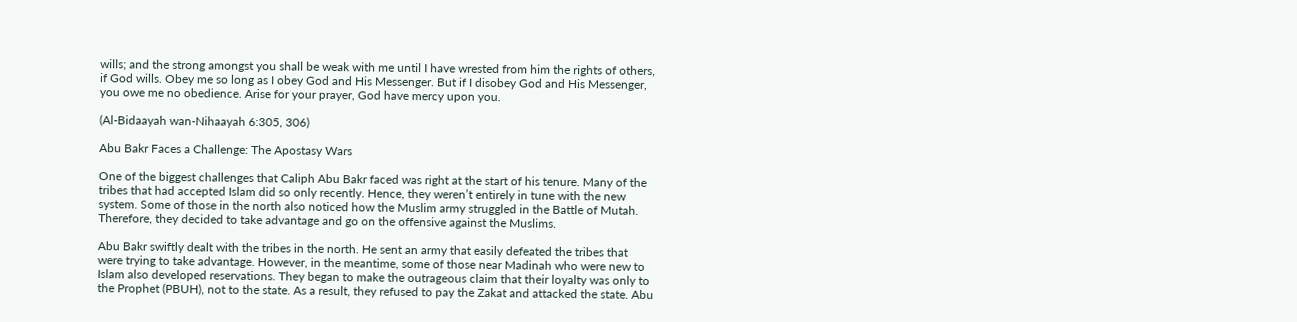wills; and the strong amongst you shall be weak with me until I have wrested from him the rights of others, if God wills. Obey me so long as I obey God and His Messenger. But if I disobey God and His Messenger, you owe me no obedience. Arise for your prayer, God have mercy upon you.

(Al-Bidaayah wan-Nihaayah 6:305, 306)

Abu Bakr Faces a Challenge: The Apostasy Wars

One of the biggest challenges that Caliph Abu Bakr faced was right at the start of his tenure. Many of the tribes that had accepted Islam did so only recently. Hence, they weren’t entirely in tune with the new system. Some of those in the north also noticed how the Muslim army struggled in the Battle of Mutah. Therefore, they decided to take advantage and go on the offensive against the Muslims.

Abu Bakr swiftly dealt with the tribes in the north. He sent an army that easily defeated the tribes that were trying to take advantage. However, in the meantime, some of those near Madinah who were new to Islam also developed reservations. They began to make the outrageous claim that their loyalty was only to the Prophet (PBUH), not to the state. As a result, they refused to pay the Zakat and attacked the state. Abu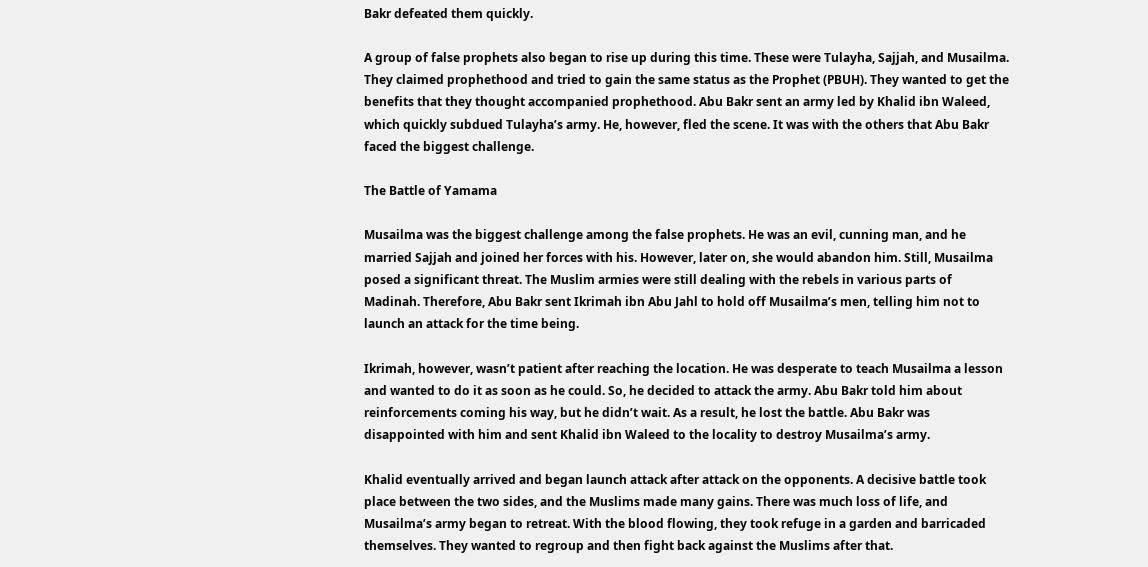Bakr defeated them quickly.

A group of false prophets also began to rise up during this time. These were Tulayha, Sajjah, and Musailma. They claimed prophethood and tried to gain the same status as the Prophet (PBUH). They wanted to get the benefits that they thought accompanied prophethood. Abu Bakr sent an army led by Khalid ibn Waleed, which quickly subdued Tulayha’s army. He, however, fled the scene. It was with the others that Abu Bakr faced the biggest challenge.

The Battle of Yamama

Musailma was the biggest challenge among the false prophets. He was an evil, cunning man, and he married Sajjah and joined her forces with his. However, later on, she would abandon him. Still, Musailma posed a significant threat. The Muslim armies were still dealing with the rebels in various parts of Madinah. Therefore, Abu Bakr sent Ikrimah ibn Abu Jahl to hold off Musailma’s men, telling him not to launch an attack for the time being.

Ikrimah, however, wasn’t patient after reaching the location. He was desperate to teach Musailma a lesson and wanted to do it as soon as he could. So, he decided to attack the army. Abu Bakr told him about reinforcements coming his way, but he didn’t wait. As a result, he lost the battle. Abu Bakr was disappointed with him and sent Khalid ibn Waleed to the locality to destroy Musailma’s army.

Khalid eventually arrived and began launch attack after attack on the opponents. A decisive battle took place between the two sides, and the Muslims made many gains. There was much loss of life, and Musailma’s army began to retreat. With the blood flowing, they took refuge in a garden and barricaded themselves. They wanted to regroup and then fight back against the Muslims after that.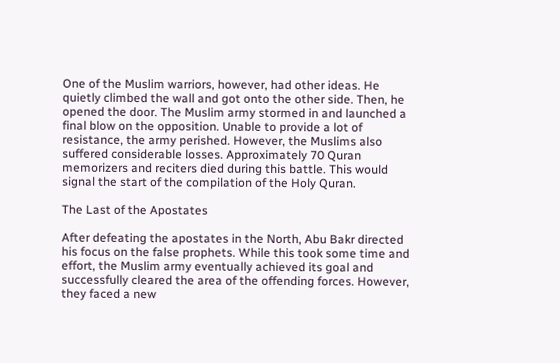One of the Muslim warriors, however, had other ideas. He quietly climbed the wall and got onto the other side. Then, he opened the door. The Muslim army stormed in and launched a final blow on the opposition. Unable to provide a lot of resistance, the army perished. However, the Muslims also suffered considerable losses. Approximately 70 Quran memorizers and reciters died during this battle. This would signal the start of the compilation of the Holy Quran.

The Last of the Apostates

After defeating the apostates in the North, Abu Bakr directed his focus on the false prophets. While this took some time and effort, the Muslim army eventually achieved its goal and successfully cleared the area of the offending forces. However, they faced a new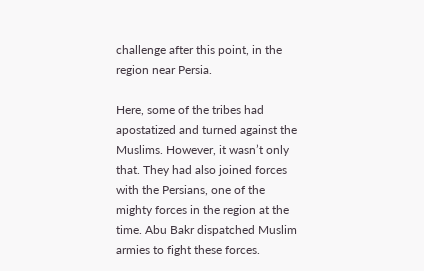challenge after this point, in the region near Persia.

Here, some of the tribes had apostatized and turned against the Muslims. However, it wasn’t only that. They had also joined forces with the Persians, one of the mighty forces in the region at the time. Abu Bakr dispatched Muslim armies to fight these forces.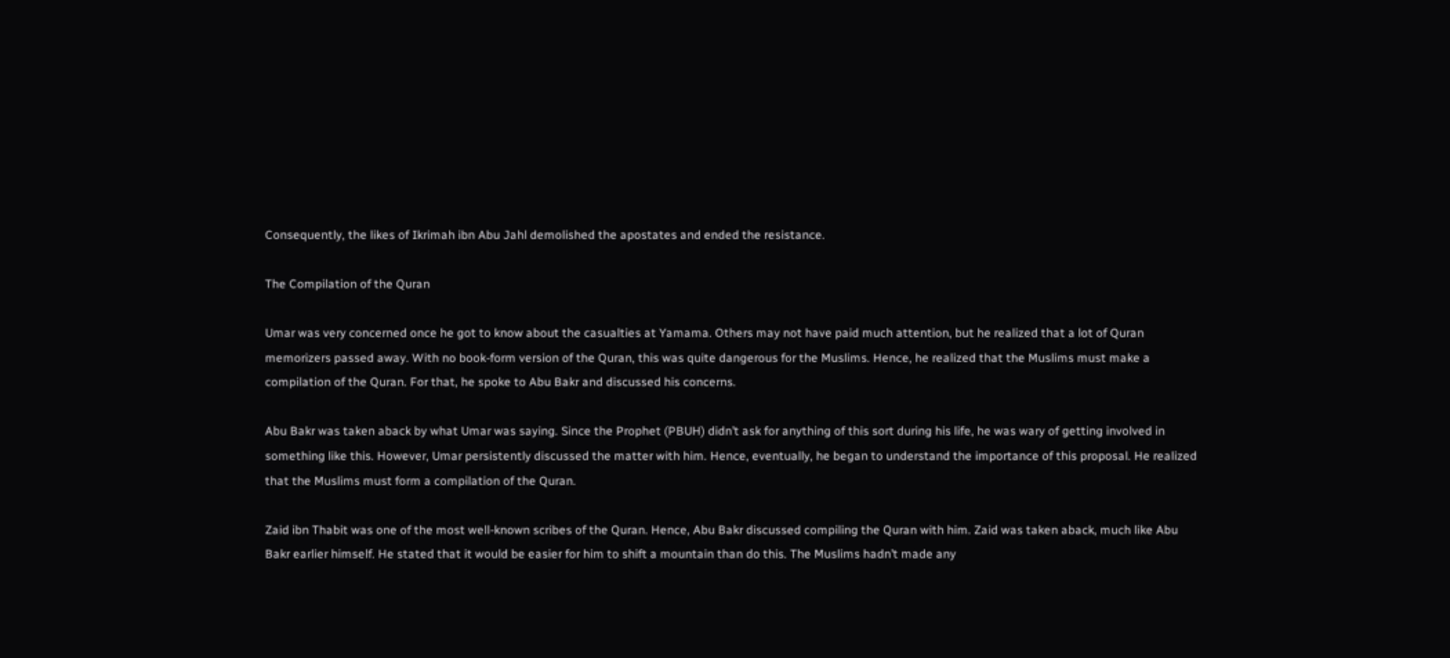Consequently, the likes of Ikrimah ibn Abu Jahl demolished the apostates and ended the resistance.

The Compilation of the Quran

Umar was very concerned once he got to know about the casualties at Yamama. Others may not have paid much attention, but he realized that a lot of Quran memorizers passed away. With no book-form version of the Quran, this was quite dangerous for the Muslims. Hence, he realized that the Muslims must make a compilation of the Quran. For that, he spoke to Abu Bakr and discussed his concerns.

Abu Bakr was taken aback by what Umar was saying. Since the Prophet (PBUH) didn’t ask for anything of this sort during his life, he was wary of getting involved in something like this. However, Umar persistently discussed the matter with him. Hence, eventually, he began to understand the importance of this proposal. He realized that the Muslims must form a compilation of the Quran.

Zaid ibn Thabit was one of the most well-known scribes of the Quran. Hence, Abu Bakr discussed compiling the Quran with him. Zaid was taken aback, much like Abu Bakr earlier himself. He stated that it would be easier for him to shift a mountain than do this. The Muslims hadn’t made any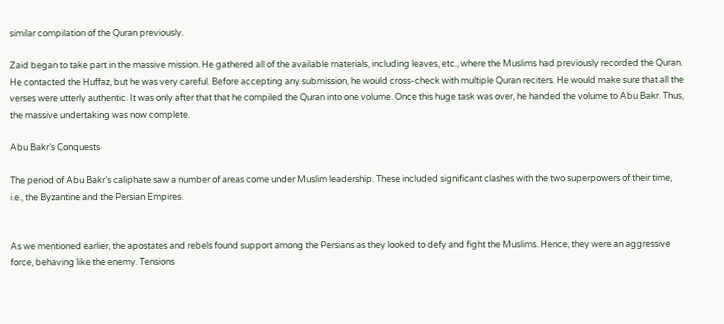similar compilation of the Quran previously.

Zaid began to take part in the massive mission. He gathered all of the available materials, including leaves, etc., where the Muslims had previously recorded the Quran. He contacted the Huffaz, but he was very careful. Before accepting any submission, he would cross-check with multiple Quran reciters. He would make sure that all the verses were utterly authentic. It was only after that that he compiled the Quran into one volume. Once this huge task was over, he handed the volume to Abu Bakr. Thus, the massive undertaking was now complete.

Abu Bakr’s Conquests

The period of Abu Bakr’s caliphate saw a number of areas come under Muslim leadership. These included significant clashes with the two superpowers of their time, i.e., the Byzantine and the Persian Empires.


As we mentioned earlier, the apostates and rebels found support among the Persians as they looked to defy and fight the Muslims. Hence, they were an aggressive force, behaving like the enemy. Tensions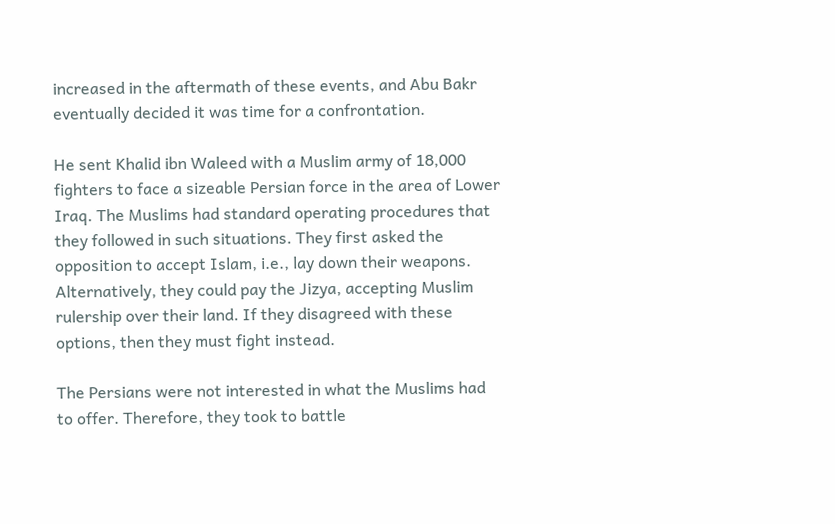increased in the aftermath of these events, and Abu Bakr eventually decided it was time for a confrontation.

He sent Khalid ibn Waleed with a Muslim army of 18,000 fighters to face a sizeable Persian force in the area of Lower Iraq. The Muslims had standard operating procedures that they followed in such situations. They first asked the opposition to accept Islam, i.e., lay down their weapons. Alternatively, they could pay the Jizya, accepting Muslim rulership over their land. If they disagreed with these options, then they must fight instead.

The Persians were not interested in what the Muslims had to offer. Therefore, they took to battle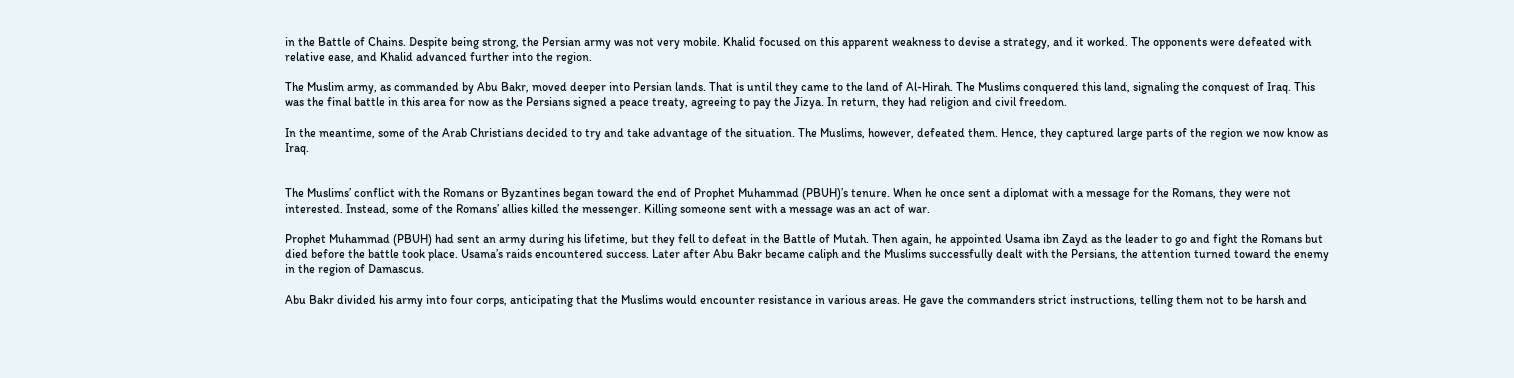in the Battle of Chains. Despite being strong, the Persian army was not very mobile. Khalid focused on this apparent weakness to devise a strategy, and it worked. The opponents were defeated with relative ease, and Khalid advanced further into the region.

The Muslim army, as commanded by Abu Bakr, moved deeper into Persian lands. That is until they came to the land of Al-Hirah. The Muslims conquered this land, signaling the conquest of Iraq. This was the final battle in this area for now as the Persians signed a peace treaty, agreeing to pay the Jizya. In return, they had religion and civil freedom.

In the meantime, some of the Arab Christians decided to try and take advantage of the situation. The Muslims, however, defeated them. Hence, they captured large parts of the region we now know as Iraq.


The Muslims’ conflict with the Romans or Byzantines began toward the end of Prophet Muhammad (PBUH)’s tenure. When he once sent a diplomat with a message for the Romans, they were not interested. Instead, some of the Romans’ allies killed the messenger. Killing someone sent with a message was an act of war.

Prophet Muhammad (PBUH) had sent an army during his lifetime, but they fell to defeat in the Battle of Mutah. Then again, he appointed Usama ibn Zayd as the leader to go and fight the Romans but died before the battle took place. Usama’s raids encountered success. Later after Abu Bakr became caliph and the Muslims successfully dealt with the Persians, the attention turned toward the enemy in the region of Damascus.

Abu Bakr divided his army into four corps, anticipating that the Muslims would encounter resistance in various areas. He gave the commanders strict instructions, telling them not to be harsh and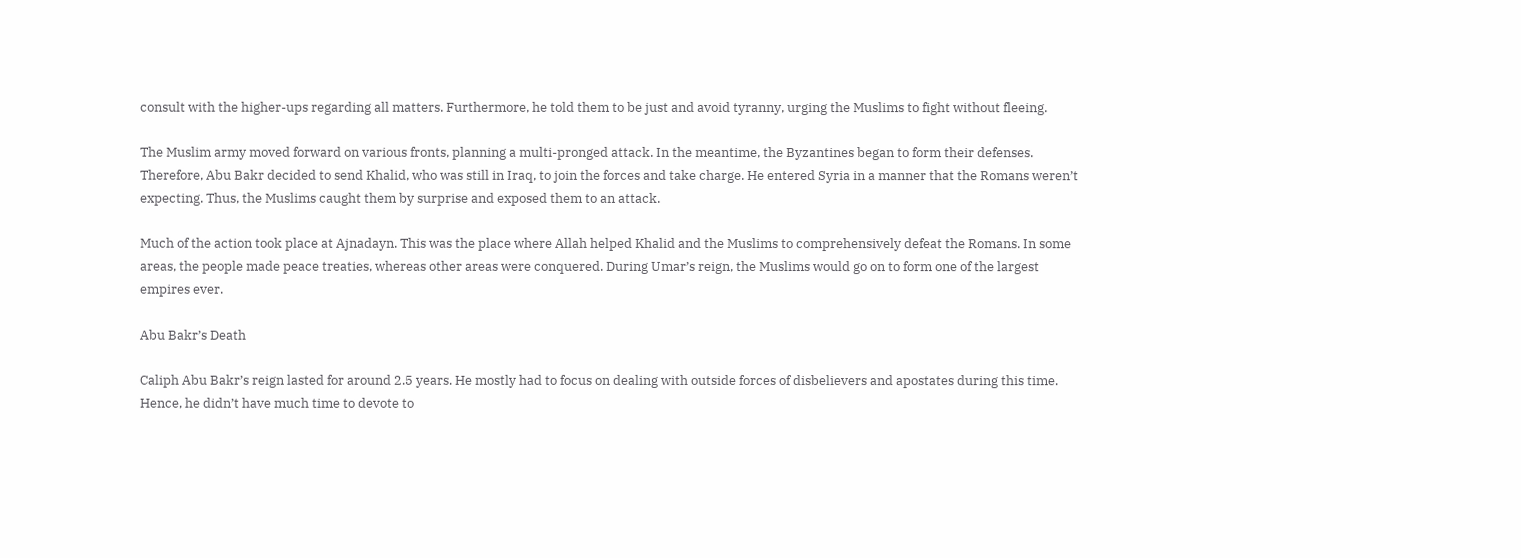consult with the higher-ups regarding all matters. Furthermore, he told them to be just and avoid tyranny, urging the Muslims to fight without fleeing.

The Muslim army moved forward on various fronts, planning a multi-pronged attack. In the meantime, the Byzantines began to form their defenses. Therefore, Abu Bakr decided to send Khalid, who was still in Iraq, to join the forces and take charge. He entered Syria in a manner that the Romans weren’t expecting. Thus, the Muslims caught them by surprise and exposed them to an attack.

Much of the action took place at Ajnadayn. This was the place where Allah helped Khalid and the Muslims to comprehensively defeat the Romans. In some areas, the people made peace treaties, whereas other areas were conquered. During Umar’s reign, the Muslims would go on to form one of the largest empires ever.

Abu Bakr’s Death

Caliph Abu Bakr’s reign lasted for around 2.5 years. He mostly had to focus on dealing with outside forces of disbelievers and apostates during this time. Hence, he didn’t have much time to devote to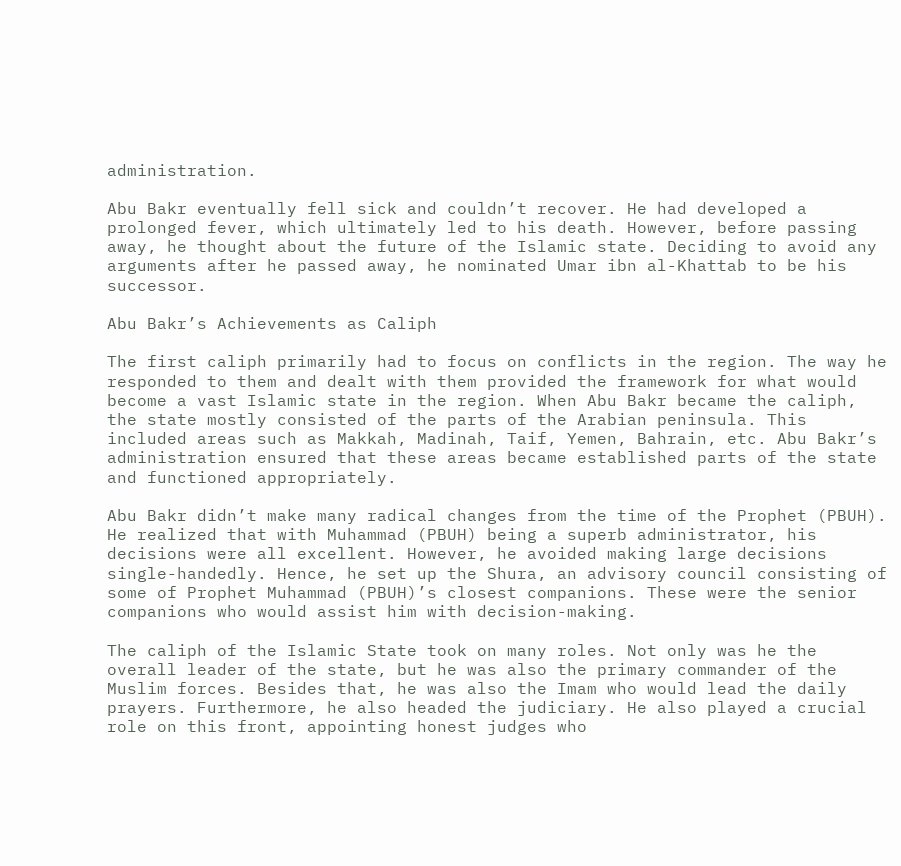administration.

Abu Bakr eventually fell sick and couldn’t recover. He had developed a prolonged fever, which ultimately led to his death. However, before passing away, he thought about the future of the Islamic state. Deciding to avoid any arguments after he passed away, he nominated Umar ibn al-Khattab to be his successor.

Abu Bakr’s Achievements as Caliph

The first caliph primarily had to focus on conflicts in the region. The way he responded to them and dealt with them provided the framework for what would become a vast Islamic state in the region. When Abu Bakr became the caliph, the state mostly consisted of the parts of the Arabian peninsula. This included areas such as Makkah, Madinah, Taif, Yemen, Bahrain, etc. Abu Bakr’s administration ensured that these areas became established parts of the state and functioned appropriately.

Abu Bakr didn’t make many radical changes from the time of the Prophet (PBUH). He realized that with Muhammad (PBUH) being a superb administrator, his decisions were all excellent. However, he avoided making large decisions single-handedly. Hence, he set up the Shura, an advisory council consisting of some of Prophet Muhammad (PBUH)’s closest companions. These were the senior companions who would assist him with decision-making.

The caliph of the Islamic State took on many roles. Not only was he the overall leader of the state, but he was also the primary commander of the Muslim forces. Besides that, he was also the Imam who would lead the daily prayers. Furthermore, he also headed the judiciary. He also played a crucial role on this front, appointing honest judges who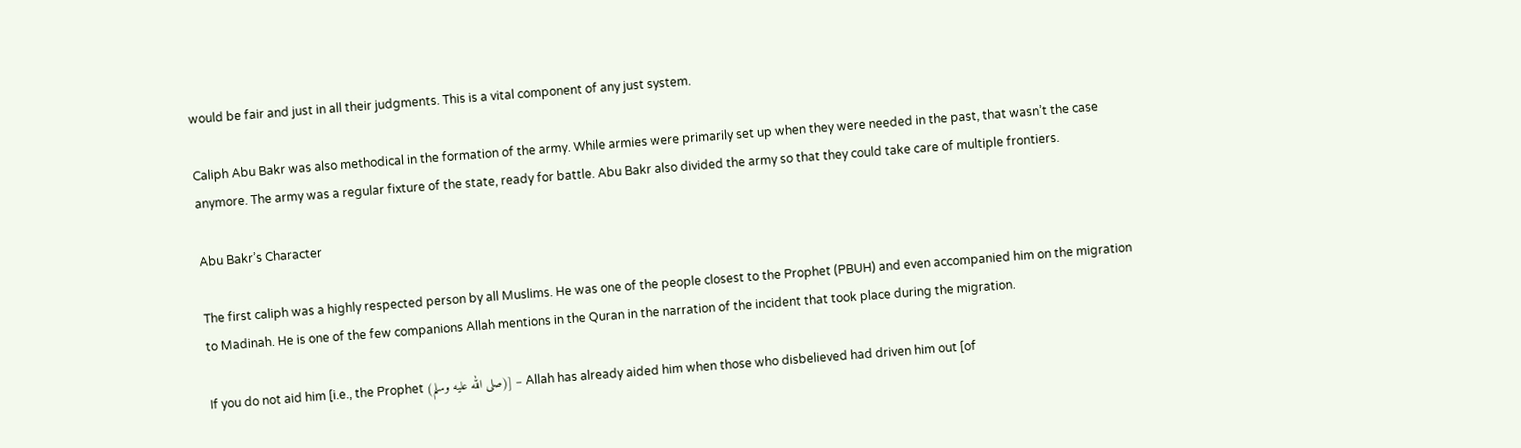would be fair and just in all their judgments. This is a vital component of any just system.

Caliph Abu Bakr was also methodical in the formation of the army. While armies were primarily set up when they were needed in the past, that wasn’t the case anymore. The army was a regular fixture of the state, ready for battle. Abu Bakr also divided the army so that they could take care of multiple frontiers.

Abu Bakr’s Character

The first caliph was a highly respected person by all Muslims. He was one of the people closest to the Prophet (PBUH) and even accompanied him on the migration to Madinah. He is one of the few companions Allah mentions in the Quran in the narration of the incident that took place during the migration.

If you do not aid him [i.e., the Prophet (صلى الله عليه وسلم)] – Allah has already aided him when those who disbelieved had driven him out [of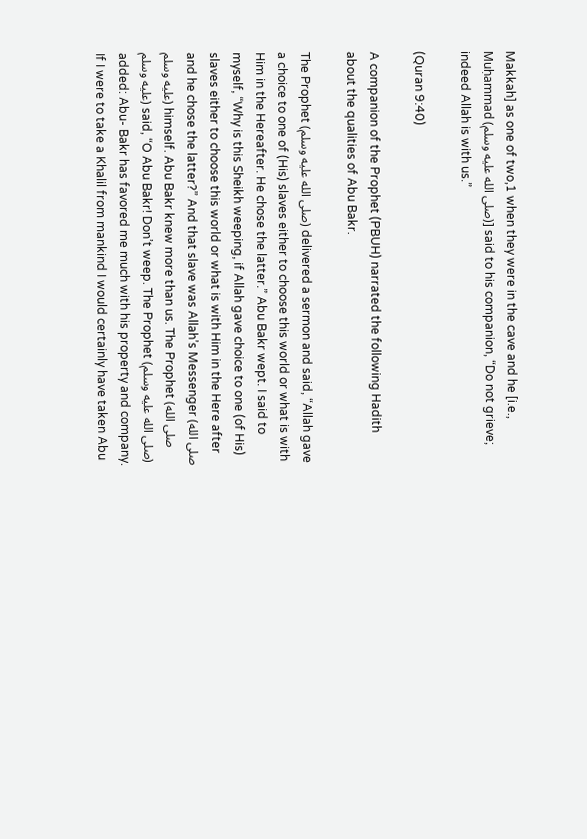Makkah] as one of two,1 when they were in the cave and he [i.e., Muḥammad (صلى الله عليه وسلم)] said to his companion, “Do not grieve; indeed Allah is with us.”

(Quran 9:40)

A companion of the Prophet (PBUH) narrated the following Hadith about the qualities of Abu Bakr.

The Prophet (صلى الله عليه وسلم) delivered a sermon and said, “Allah gave a choice to one of (His) slaves either to choose this world or what is with Him in the Hereafter. He chose the latter.” Abu Bakr wept. I said to myself, “Why is this Sheikh weeping, if Allah gave choice to one (of His) slaves either to choose this world or what is with Him in the Here after and he chose the latter?” And that slave was Allah’s Messenger (صلى الله عليه وسلم) himself. Abu Bakr knew more than us. The Prophet (صلى الله عليه وسلم) said, “O Abu Bakr! Don’t weep. The Prophet (صلى الله عليه وسلم) added: Abu- Bakr has favored me much with his property and company. If I were to take a Khalil from mankind I would certainly have taken Abu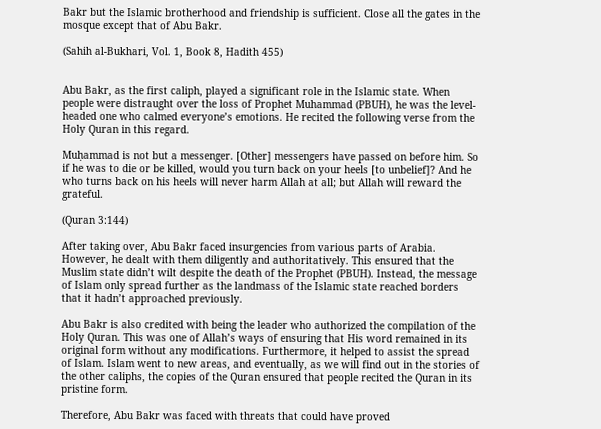Bakr but the Islamic brotherhood and friendship is sufficient. Close all the gates in the mosque except that of Abu Bakr.

(Sahih al-Bukhari, Vol. 1, Book 8, Hadith 455)


Abu Bakr, as the first caliph, played a significant role in the Islamic state. When people were distraught over the loss of Prophet Muhammad (PBUH), he was the level-headed one who calmed everyone’s emotions. He recited the following verse from the Holy Quran in this regard.

Muḥammad is not but a messenger. [Other] messengers have passed on before him. So if he was to die or be killed, would you turn back on your heels [to unbelief]? And he who turns back on his heels will never harm Allah at all; but Allah will reward the grateful.

(Quran 3:144)

After taking over, Abu Bakr faced insurgencies from various parts of Arabia. However, he dealt with them diligently and authoritatively. This ensured that the Muslim state didn’t wilt despite the death of the Prophet (PBUH). Instead, the message of Islam only spread further as the landmass of the Islamic state reached borders that it hadn’t approached previously.

Abu Bakr is also credited with being the leader who authorized the compilation of the Holy Quran. This was one of Allah’s ways of ensuring that His word remained in its original form without any modifications. Furthermore, it helped to assist the spread of Islam. Islam went to new areas, and eventually, as we will find out in the stories of the other caliphs, the copies of the Quran ensured that people recited the Quran in its pristine form.

Therefore, Abu Bakr was faced with threats that could have proved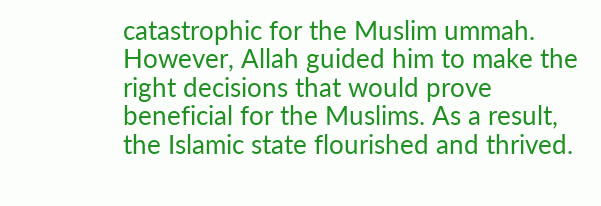catastrophic for the Muslim ummah. However, Allah guided him to make the right decisions that would prove beneficial for the Muslims. As a result, the Islamic state flourished and thrived.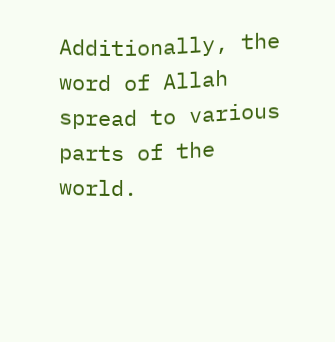Additionally, the word of Allah spread to various parts of the world.